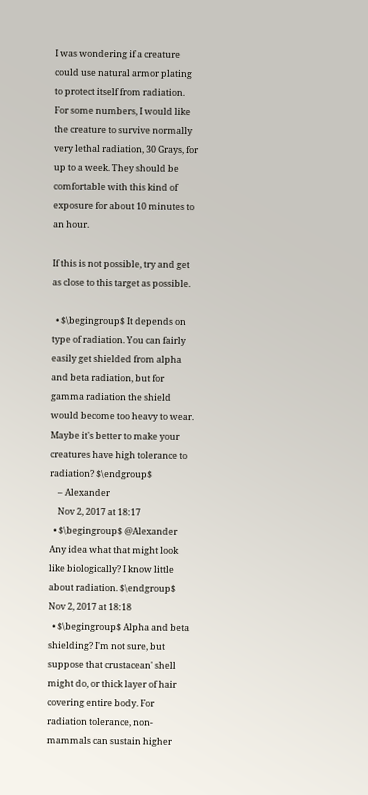I was wondering if a creature could use natural armor plating to protect itself from radiation. For some numbers, I would like the creature to survive normally very lethal radiation, 30 Grays, for up to a week. They should be comfortable with this kind of exposure for about 10 minutes to an hour.

If this is not possible, try and get as close to this target as possible.

  • $\begingroup$ It depends on type of radiation. You can fairly easily get shielded from alpha and beta radiation, but for gamma radiation the shield would become too heavy to wear. Maybe it's better to make your creatures have high tolerance to radiation? $\endgroup$
    – Alexander
    Nov 2, 2017 at 18:17
  • $\begingroup$ @Alexander Any idea what that might look like biologically? I know little about radiation. $\endgroup$ Nov 2, 2017 at 18:18
  • $\begingroup$ Alpha and beta shielding? I'm not sure, but suppose that crustacean' shell might do, or thick layer of hair covering entire body. For radiation tolerance, non-mammals can sustain higher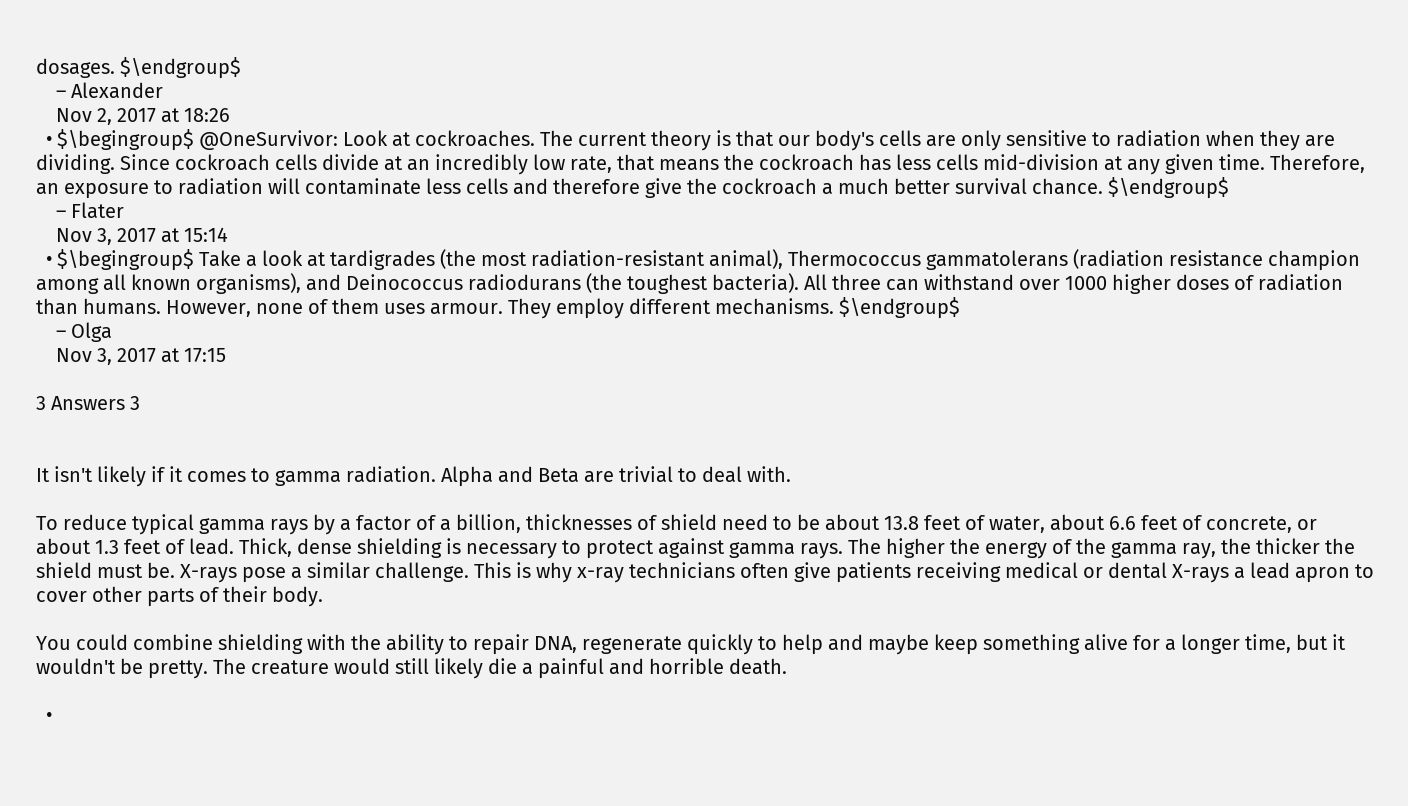dosages. $\endgroup$
    – Alexander
    Nov 2, 2017 at 18:26
  • $\begingroup$ @OneSurvivor: Look at cockroaches. The current theory is that our body's cells are only sensitive to radiation when they are dividing. Since cockroach cells divide at an incredibly low rate, that means the cockroach has less cells mid-division at any given time. Therefore, an exposure to radiation will contaminate less cells and therefore give the cockroach a much better survival chance. $\endgroup$
    – Flater
    Nov 3, 2017 at 15:14
  • $\begingroup$ Take a look at tardigrades (the most radiation-resistant animal), Thermococcus gammatolerans (radiation resistance champion among all known organisms), and Deinococcus radiodurans (the toughest bacteria). All three can withstand over 1000 higher doses of radiation than humans. However, none of them uses armour. They employ different mechanisms. $\endgroup$
    – Olga
    Nov 3, 2017 at 17:15

3 Answers 3


It isn't likely if it comes to gamma radiation. Alpha and Beta are trivial to deal with.

To reduce typical gamma rays by a factor of a billion, thicknesses of shield need to be about 13.8 feet of water, about 6.6 feet of concrete, or about 1.3 feet of lead. Thick, dense shielding is necessary to protect against gamma rays. The higher the energy of the gamma ray, the thicker the shield must be. X-rays pose a similar challenge. This is why x-ray technicians often give patients receiving medical or dental X-rays a lead apron to cover other parts of their body.

You could combine shielding with the ability to repair DNA, regenerate quickly to help and maybe keep something alive for a longer time, but it wouldn't be pretty. The creature would still likely die a painful and horrible death.

  •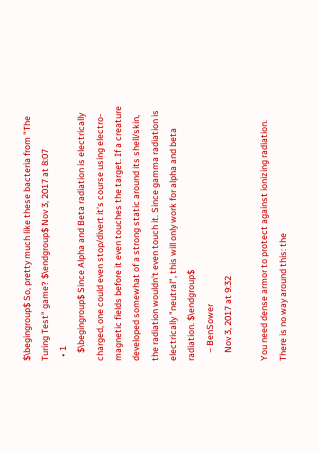$\begingroup$ So, pretty much like these bacteria from "The Turing Test" game? $\endgroup$ Nov 3, 2017 at 8:07
  • 1
    $\begingroup$ Since Alpha and Beta radiation is electrically charged, one could even stop/divert it's course using electro-magnetic fields before it even touches the target. If a creature developed somewhat of a strong static around its shell/skin, the radiation wouldn't even touch it. Since gamma radiation is electrically "neutral", this will only work for alpha and beta radiation. $\endgroup$
    – BenSower
    Nov 3, 2017 at 9:32

You need dense armor to protect against ionizing radiation. There is no way around this: the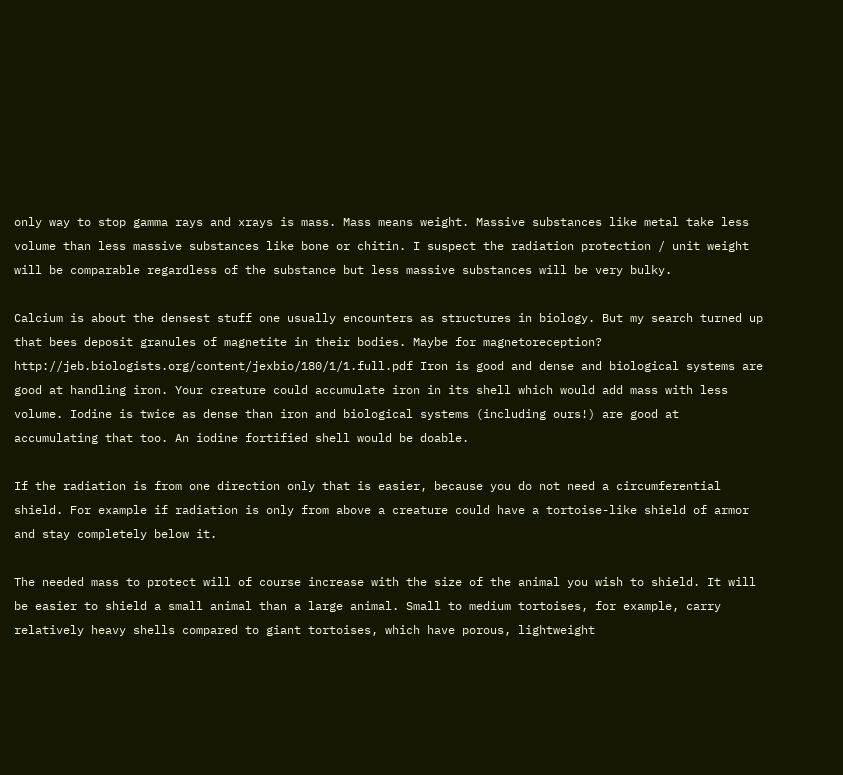only way to stop gamma rays and xrays is mass. Mass means weight. Massive substances like metal take less volume than less massive substances like bone or chitin. I suspect the radiation protection / unit weight will be comparable regardless of the substance but less massive substances will be very bulky.

Calcium is about the densest stuff one usually encounters as structures in biology. But my search turned up that bees deposit granules of magnetite in their bodies. Maybe for magnetoreception? http://jeb.biologists.org/content/jexbio/180/1/1.full.pdf Iron is good and dense and biological systems are good at handling iron. Your creature could accumulate iron in its shell which would add mass with less volume. Iodine is twice as dense than iron and biological systems (including ours!) are good at accumulating that too. An iodine fortified shell would be doable.

If the radiation is from one direction only that is easier, because you do not need a circumferential shield. For example if radiation is only from above a creature could have a tortoise-like shield of armor and stay completely below it.

The needed mass to protect will of course increase with the size of the animal you wish to shield. It will be easier to shield a small animal than a large animal. Small to medium tortoises, for example, carry relatively heavy shells compared to giant tortoises, which have porous, lightweight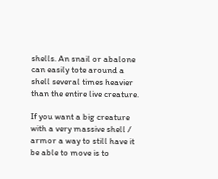shells. An snail or abalone can easily tote around a shell several times heavier than the entire live creature.

If you want a big creature with a very massive shell / armor a way to still have it be able to move is to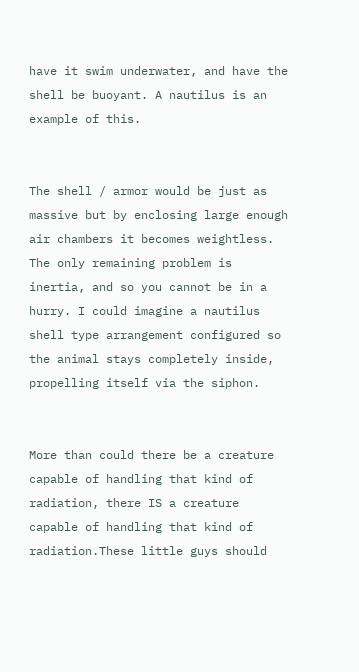have it swim underwater, and have the shell be buoyant. A nautilus is an example of this.


The shell / armor would be just as massive but by enclosing large enough air chambers it becomes weightless. The only remaining problem is inertia, and so you cannot be in a hurry. I could imagine a nautilus shell type arrangement configured so the animal stays completely inside, propelling itself via the siphon.


More than could there be a creature capable of handling that kind of radiation, there IS a creature capable of handling that kind of radiation.These little guys should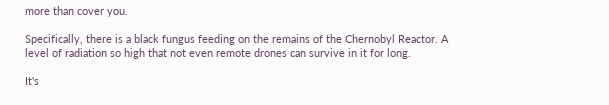more than cover you.

Specifically, there is a black fungus feeding on the remains of the Chernobyl Reactor. A level of radiation so high that not even remote drones can survive in it for long.

It's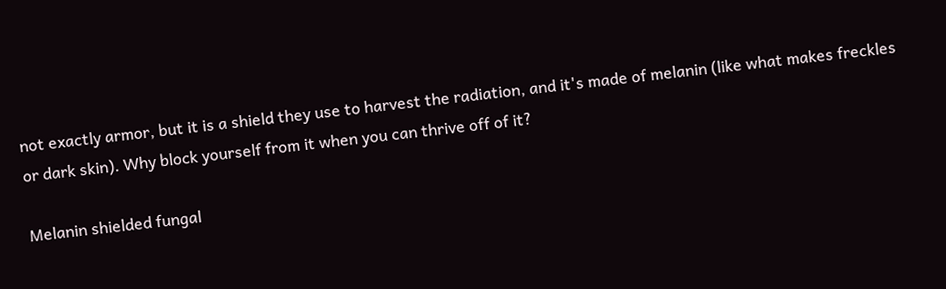not exactly armor, but it is a shield they use to harvest the radiation, and it's made of melanin (like what makes freckles or dark skin). Why block yourself from it when you can thrive off of it?

Melanin shielded fungal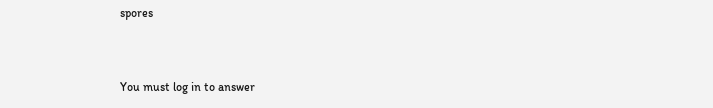spores


You must log in to answer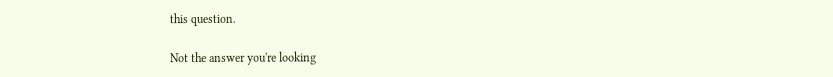this question.

Not the answer you're looking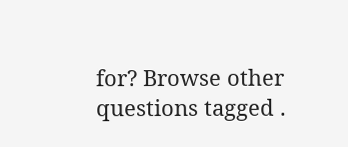for? Browse other questions tagged .